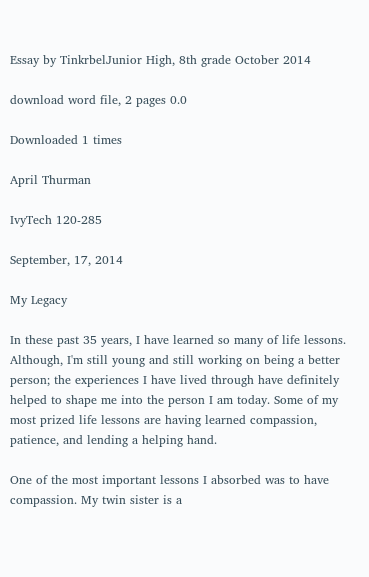Essay by TinkrbelJunior High, 8th grade October 2014

download word file, 2 pages 0.0

Downloaded 1 times

April Thurman

IvyTech 120-285

September, 17, 2014

My Legacy

In these past 35 years, I have learned so many of life lessons. Although, I'm still young and still working on being a better person; the experiences I have lived through have definitely helped to shape me into the person I am today. Some of my most prized life lessons are having learned compassion, patience, and lending a helping hand.

One of the most important lessons I absorbed was to have compassion. My twin sister is a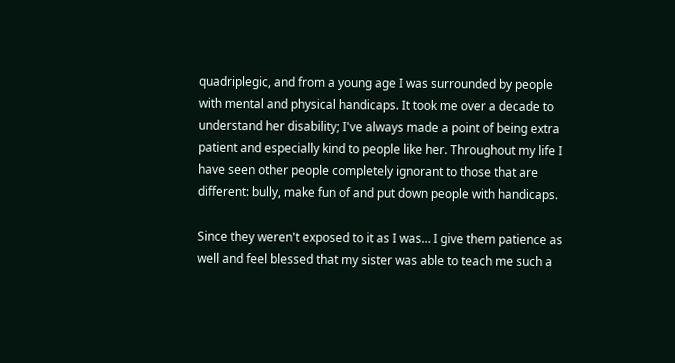quadriplegic, and from a young age I was surrounded by people with mental and physical handicaps. It took me over a decade to understand her disability; I've always made a point of being extra patient and especially kind to people like her. Throughout my life I have seen other people completely ignorant to those that are different: bully, make fun of and put down people with handicaps.

Since they weren't exposed to it as I was… I give them patience as well and feel blessed that my sister was able to teach me such a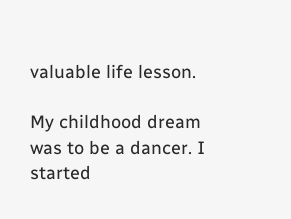valuable life lesson.

My childhood dream was to be a dancer. I started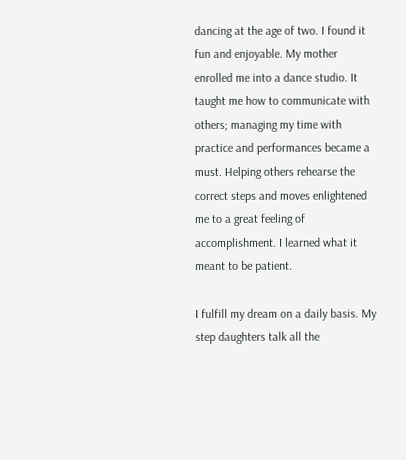dancing at the age of two. I found it fun and enjoyable. My mother enrolled me into a dance studio. It taught me how to communicate with others; managing my time with practice and performances became a must. Helping others rehearse the correct steps and moves enlightened me to a great feeling of accomplishment. I learned what it meant to be patient.

I fulfill my dream on a daily basis. My step daughters talk all the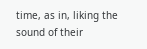time, as in, liking the sound of their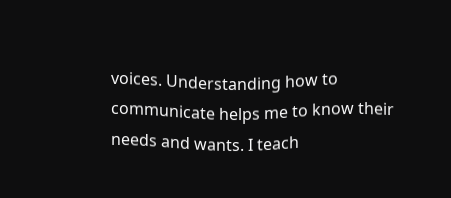voices. Understanding how to communicate helps me to know their needs and wants. I teach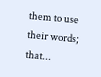them to use their words; that...